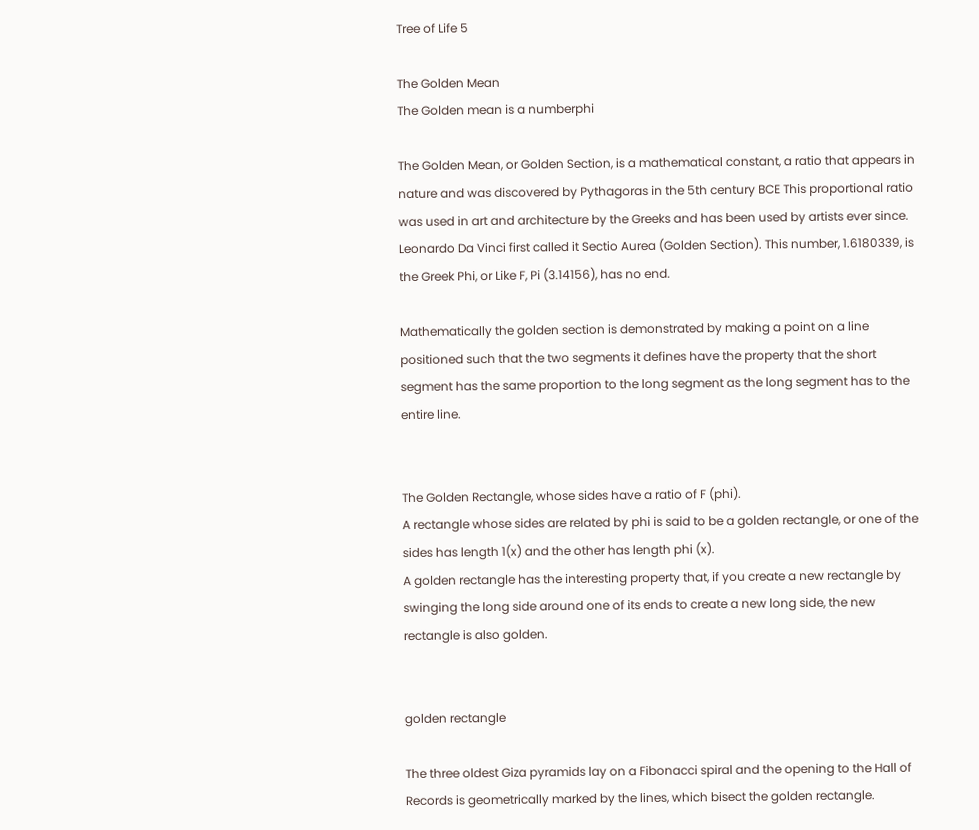Tree of Life 5

The Golden Mean
The Golden mean is a numberphi

The Golden Mean, or Golden Section, is a mathematical constant, a ratio that appears in nature and was discovered by Pythagoras in the 5th century BCE This proportional ratio was used in art and architecture by the Greeks and has been used by artists ever since. Leonardo Da Vinci first called it Sectio Aurea (Golden Section). This number, 1.6180339, is the Greek Phi, or Like F, Pi (3.14156), has no end.

Mathematically the golden section is demonstrated by making a point on a line positioned such that the two segments it defines have the property that the short segment has the same proportion to the long segment as the long segment has to the entire line.


The Golden Rectangle, whose sides have a ratio of F (phi).
A rectangle whose sides are related by phi is said to be a golden rectangle, or one of the sides has length 1(x) and the other has length phi (x).
A golden rectangle has the interesting property that, if you create a new rectangle by swinging the long side around one of its ends to create a new long side, the new rectangle is also golden.


golden rectangle

The three oldest Giza pyramids lay on a Fibonacci spiral and the opening to the Hall of Records is geometrically marked by the lines, which bisect the golden rectangle.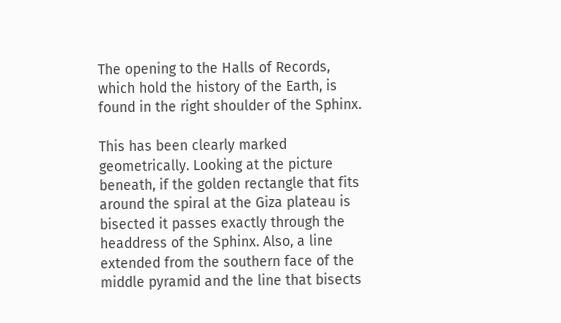The opening to the Halls of Records, which hold the history of the Earth, is found in the right shoulder of the Sphinx.

This has been clearly marked geometrically. Looking at the picture beneath, if the golden rectangle that fits around the spiral at the Giza plateau is bisected it passes exactly through the headdress of the Sphinx. Also, a line extended from the southern face of the middle pyramid and the line that bisects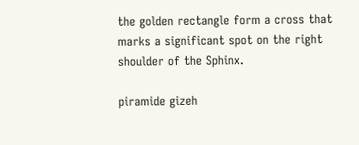the golden rectangle form a cross that marks a significant spot on the right shoulder of the Sphinx.

piramide gizeh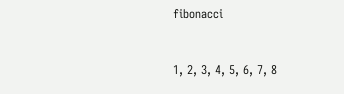fibonacci


1, 2, 3, 4, 5, 6, 7, 8